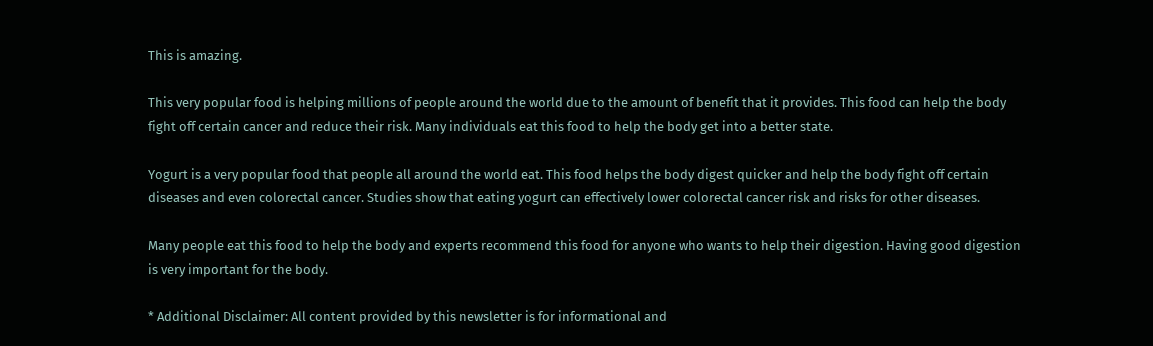This is amazing.

This very popular food is helping millions of people around the world due to the amount of benefit that it provides. This food can help the body fight off certain cancer and reduce their risk. Many individuals eat this food to help the body get into a better state.

Yogurt is a very popular food that people all around the world eat. This food helps the body digest quicker and help the body fight off certain diseases and even colorectal cancer. Studies show that eating yogurt can effectively lower colorectal cancer risk and risks for other diseases.

Many people eat this food to help the body and experts recommend this food for anyone who wants to help their digestion. Having good digestion is very important for the body.

* Additional Disclaimer: All content provided by this newsletter is for informational and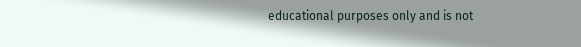educational purposes only and is not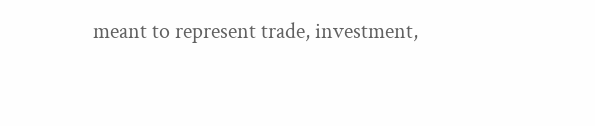meant to represent trade, investment,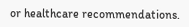or healthcare recommendations.